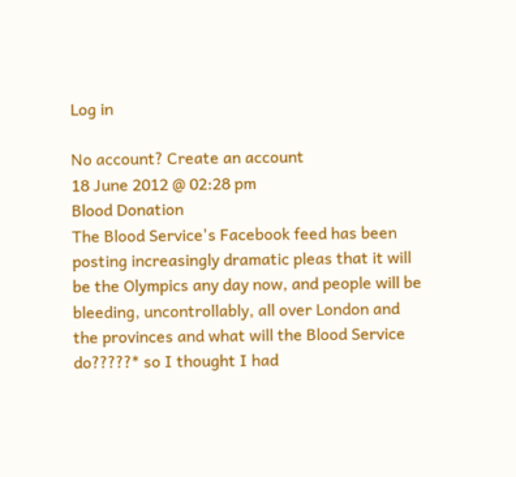Log in

No account? Create an account
18 June 2012 @ 02:28 pm
Blood Donation
The Blood Service's Facebook feed has been posting increasingly dramatic pleas that it will be the Olympics any day now, and people will be bleeding, uncontrollably, all over London and the provinces and what will the Blood Service do?????* so I thought I had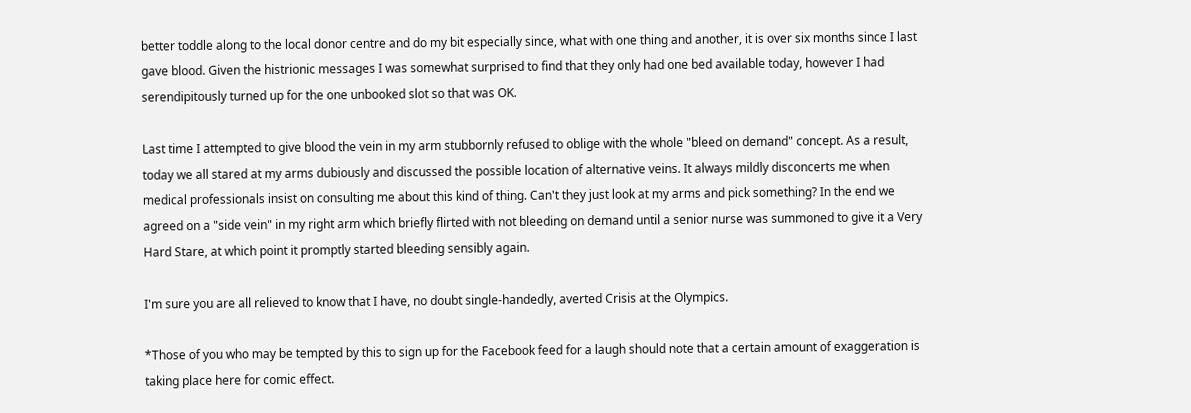better toddle along to the local donor centre and do my bit especially since, what with one thing and another, it is over six months since I last gave blood. Given the histrionic messages I was somewhat surprised to find that they only had one bed available today, however I had serendipitously turned up for the one unbooked slot so that was OK.

Last time I attempted to give blood the vein in my arm stubbornly refused to oblige with the whole "bleed on demand" concept. As a result, today we all stared at my arms dubiously and discussed the possible location of alternative veins. It always mildly disconcerts me when medical professionals insist on consulting me about this kind of thing. Can't they just look at my arms and pick something? In the end we agreed on a "side vein" in my right arm which briefly flirted with not bleeding on demand until a senior nurse was summoned to give it a Very Hard Stare, at which point it promptly started bleeding sensibly again.

I'm sure you are all relieved to know that I have, no doubt single-handedly, averted Crisis at the Olympics.

*Those of you who may be tempted by this to sign up for the Facebook feed for a laugh should note that a certain amount of exaggeration is taking place here for comic effect.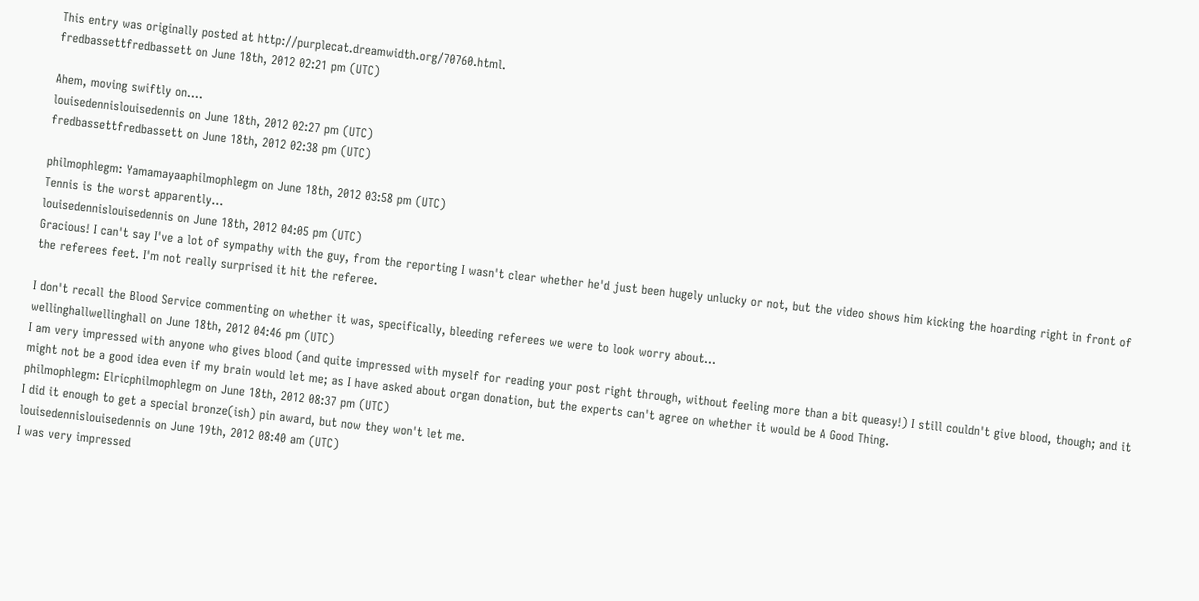This entry was originally posted at http://purplecat.dreamwidth.org/70760.html.
fredbassettfredbassett on June 18th, 2012 02:21 pm (UTC)

Ahem, moving swiftly on....
louisedennislouisedennis on June 18th, 2012 02:27 pm (UTC)
fredbassettfredbassett on June 18th, 2012 02:38 pm (UTC)

philmophlegm: Yamamayaaphilmophlegm on June 18th, 2012 03:58 pm (UTC)
Tennis is the worst apparently...
louisedennislouisedennis on June 18th, 2012 04:05 pm (UTC)
Gracious! I can't say I've a lot of sympathy with the guy, from the reporting I wasn't clear whether he'd just been hugely unlucky or not, but the video shows him kicking the hoarding right in front of the referees feet. I'm not really surprised it hit the referee.

I don't recall the Blood Service commenting on whether it was, specifically, bleeding referees we were to look worry about...
wellinghallwellinghall on June 18th, 2012 04:46 pm (UTC)
I am very impressed with anyone who gives blood (and quite impressed with myself for reading your post right through, without feeling more than a bit queasy!) I still couldn't give blood, though; and it might not be a good idea even if my brain would let me; as I have asked about organ donation, but the experts can't agree on whether it would be A Good Thing.
philmophlegm: Elricphilmophlegm on June 18th, 2012 08:37 pm (UTC)
I did it enough to get a special bronze(ish) pin award, but now they won't let me.
louisedennislouisedennis on June 19th, 2012 08:40 am (UTC)
I was very impressed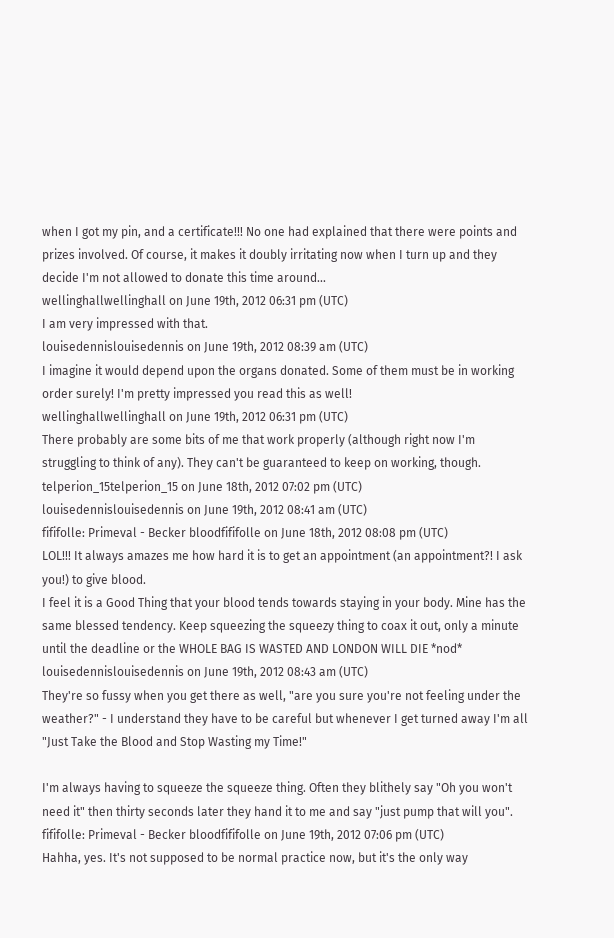when I got my pin, and a certificate!!! No one had explained that there were points and prizes involved. Of course, it makes it doubly irritating now when I turn up and they decide I'm not allowed to donate this time around...
wellinghallwellinghall on June 19th, 2012 06:31 pm (UTC)
I am very impressed with that.
louisedennislouisedennis on June 19th, 2012 08:39 am (UTC)
I imagine it would depend upon the organs donated. Some of them must be in working order surely! I'm pretty impressed you read this as well!
wellinghallwellinghall on June 19th, 2012 06:31 pm (UTC)
There probably are some bits of me that work properly (although right now I'm struggling to think of any). They can't be guaranteed to keep on working, though.
telperion_15telperion_15 on June 18th, 2012 07:02 pm (UTC)
louisedennislouisedennis on June 19th, 2012 08:41 am (UTC)
fififolle: Primeval - Becker bloodfififolle on June 18th, 2012 08:08 pm (UTC)
LOL!!! It always amazes me how hard it is to get an appointment (an appointment?! I ask you!) to give blood.
I feel it is a Good Thing that your blood tends towards staying in your body. Mine has the same blessed tendency. Keep squeezing the squeezy thing to coax it out, only a minute until the deadline or the WHOLE BAG IS WASTED AND LONDON WILL DIE *nod*
louisedennislouisedennis on June 19th, 2012 08:43 am (UTC)
They're so fussy when you get there as well, "are you sure you're not feeling under the weather?" - I understand they have to be careful but whenever I get turned away I'm all "Just Take the Blood and Stop Wasting my Time!"

I'm always having to squeeze the squeeze thing. Often they blithely say "Oh you won't need it" then thirty seconds later they hand it to me and say "just pump that will you".
fififolle: Primeval - Becker bloodfififolle on June 19th, 2012 07:06 pm (UTC)
Hahha, yes. It's not supposed to be normal practice now, but it's the only way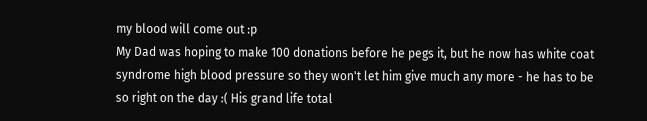my blood will come out :p
My Dad was hoping to make 100 donations before he pegs it, but he now has white coat syndrome high blood pressure so they won't let him give much any more - he has to be so right on the day :( His grand life total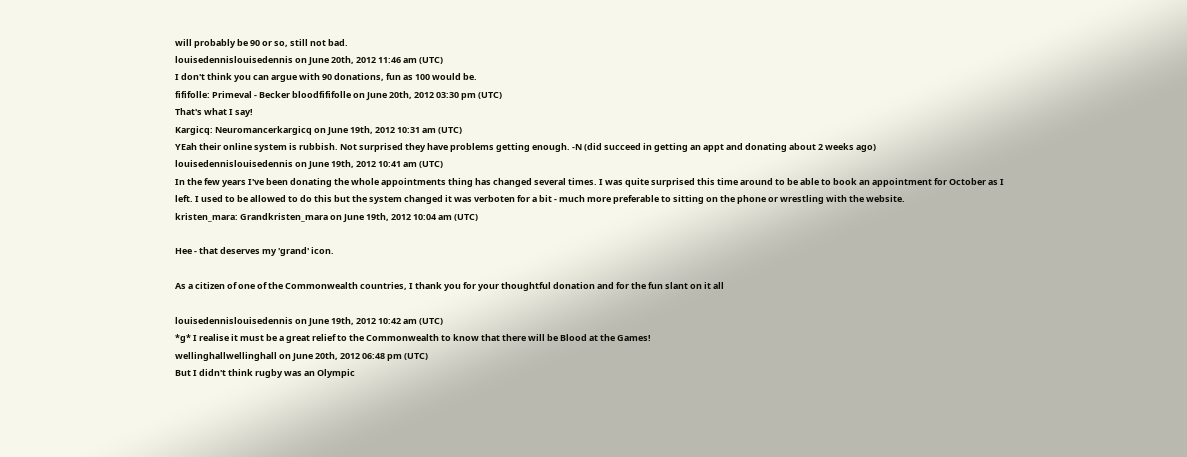will probably be 90 or so, still not bad.
louisedennislouisedennis on June 20th, 2012 11:46 am (UTC)
I don't think you can argue with 90 donations, fun as 100 would be.
fififolle: Primeval - Becker bloodfififolle on June 20th, 2012 03:30 pm (UTC)
That's what I say!
Kargicq: Neuromancerkargicq on June 19th, 2012 10:31 am (UTC)
YEah their online system is rubbish. Not surprised they have problems getting enough. -N (did succeed in getting an appt and donating about 2 weeks ago)
louisedennislouisedennis on June 19th, 2012 10:41 am (UTC)
In the few years I've been donating the whole appointments thing has changed several times. I was quite surprised this time around to be able to book an appointment for October as I left. I used to be allowed to do this but the system changed it was verboten for a bit - much more preferable to sitting on the phone or wrestling with the website.
kristen_mara: Grandkristen_mara on June 19th, 2012 10:04 am (UTC)

Hee - that deserves my 'grand' icon.

As a citizen of one of the Commonwealth countries, I thank you for your thoughtful donation and for the fun slant on it all

louisedennislouisedennis on June 19th, 2012 10:42 am (UTC)
*g* I realise it must be a great relief to the Commonwealth to know that there will be Blood at the Games!
wellinghallwellinghall on June 20th, 2012 06:48 pm (UTC)
But I didn't think rugby was an Olympic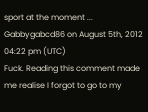sport at the moment ...
Gabbygabcd86 on August 5th, 2012 04:22 pm (UTC)
Fuck. Reading this comment made me realise I forgot to go to my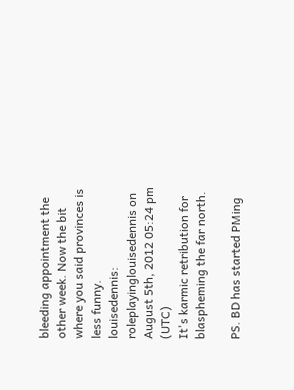bleeding appointment the other week. Now the bit where you said provinces is less funny.
louisedennis: roleplayinglouisedennis on August 5th, 2012 05:24 pm (UTC)
It's karmic retribution for blaspheming the far north.

PS. BD has started PMing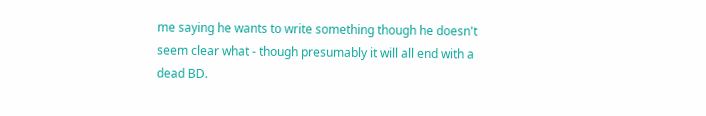me saying he wants to write something though he doesn't seem clear what - though presumably it will all end with a dead BD.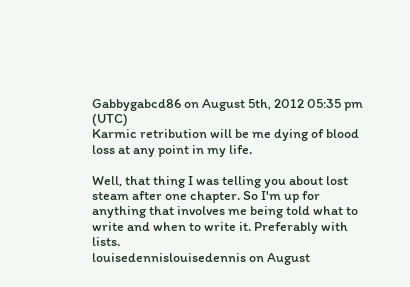Gabbygabcd86 on August 5th, 2012 05:35 pm (UTC)
Karmic retribution will be me dying of blood loss at any point in my life.

Well, that thing I was telling you about lost steam after one chapter. So I'm up for anything that involves me being told what to write and when to write it. Preferably with lists.
louisedennislouisedennis on August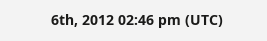6th, 2012 02:46 pm (UTC)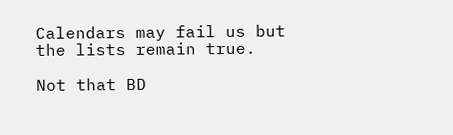Calendars may fail us but the lists remain true.

Not that BD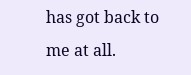has got back to me at all.